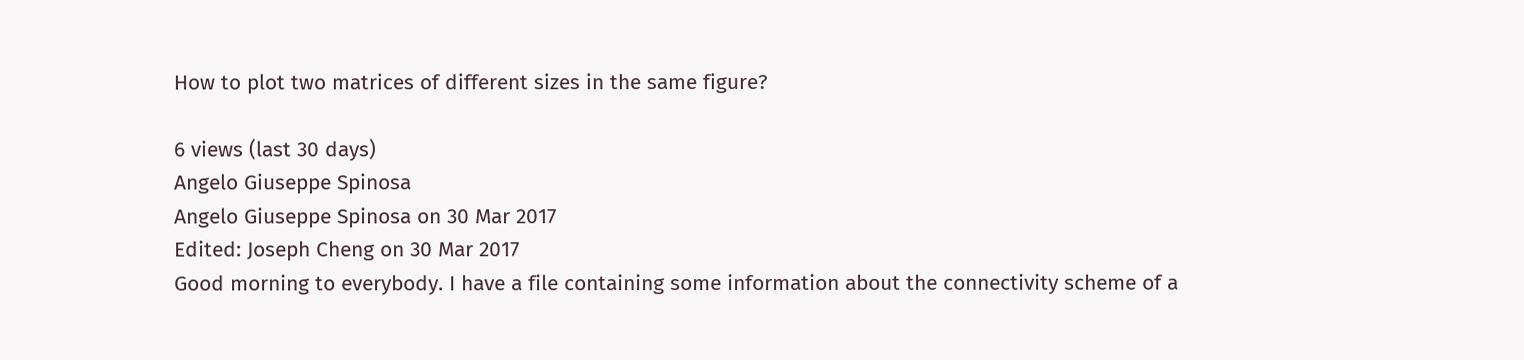How to plot two matrices of different sizes in the same figure?

6 views (last 30 days)
Angelo Giuseppe Spinosa
Angelo Giuseppe Spinosa on 30 Mar 2017
Edited: Joseph Cheng on 30 Mar 2017
Good morning to everybody. I have a file containing some information about the connectivity scheme of a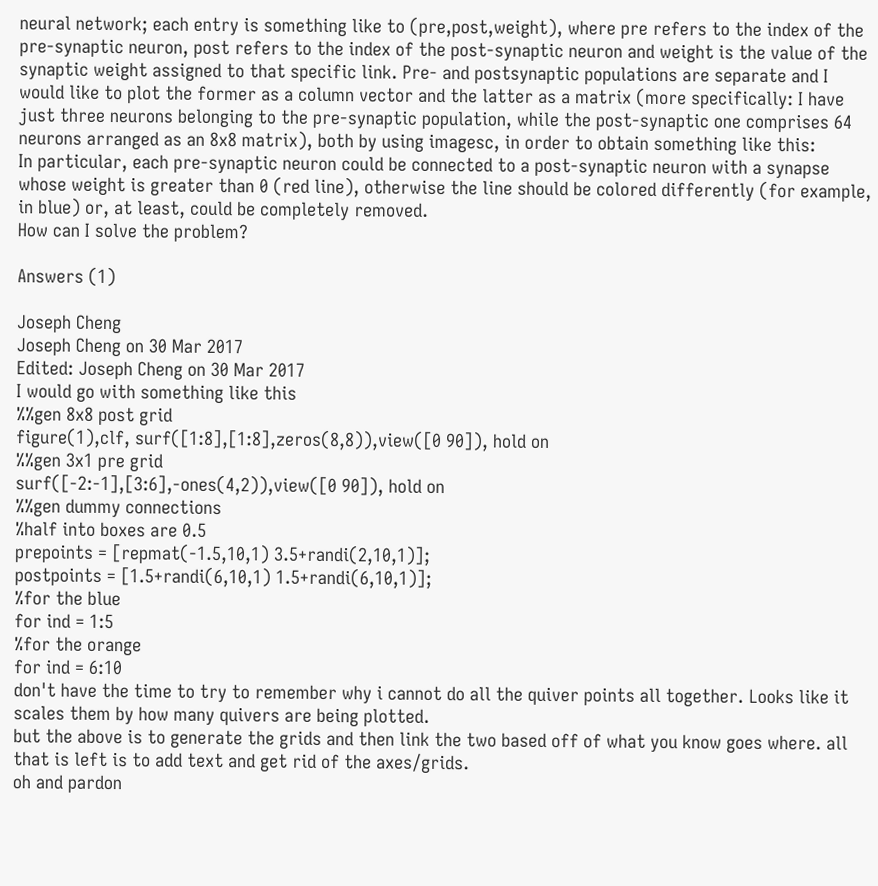neural network; each entry is something like to (pre,post,weight), where pre refers to the index of the pre-synaptic neuron, post refers to the index of the post-synaptic neuron and weight is the value of the synaptic weight assigned to that specific link. Pre- and postsynaptic populations are separate and I would like to plot the former as a column vector and the latter as a matrix (more specifically: I have just three neurons belonging to the pre-synaptic population, while the post-synaptic one comprises 64 neurons arranged as an 8x8 matrix), both by using imagesc, in order to obtain something like this:
In particular, each pre-synaptic neuron could be connected to a post-synaptic neuron with a synapse whose weight is greater than 0 (red line), otherwise the line should be colored differently (for example, in blue) or, at least, could be completely removed.
How can I solve the problem?

Answers (1)

Joseph Cheng
Joseph Cheng on 30 Mar 2017
Edited: Joseph Cheng on 30 Mar 2017
I would go with something like this
%%gen 8x8 post grid
figure(1),clf, surf([1:8],[1:8],zeros(8,8)),view([0 90]), hold on
%%gen 3x1 pre grid
surf([-2:-1],[3:6],-ones(4,2)),view([0 90]), hold on
%%gen dummy connections
%half into boxes are 0.5
prepoints = [repmat(-1.5,10,1) 3.5+randi(2,10,1)];
postpoints = [1.5+randi(6,10,1) 1.5+randi(6,10,1)];
%for the blue
for ind = 1:5
%for the orange
for ind = 6:10
don't have the time to try to remember why i cannot do all the quiver points all together. Looks like it scales them by how many quivers are being plotted.
but the above is to generate the grids and then link the two based off of what you know goes where. all that is left is to add text and get rid of the axes/grids.
oh and pardon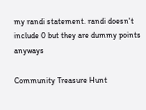my randi statement. randi doesn't include 0 but they are dummy points anyways

Community Treasure Hunt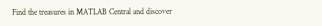Find the treasures in MATLAB Central and discover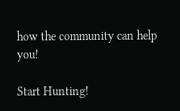how the community can help you!

Start Hunting!